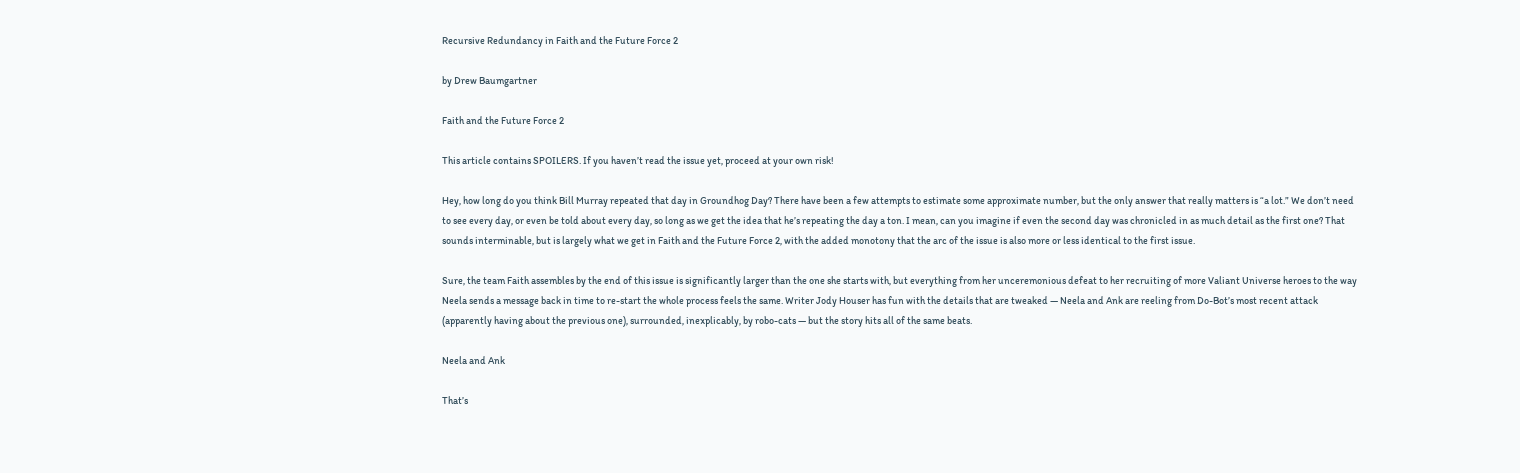Recursive Redundancy in Faith and the Future Force 2

by Drew Baumgartner

Faith and the Future Force 2

This article contains SPOILERS. If you haven’t read the issue yet, proceed at your own risk!

Hey, how long do you think Bill Murray repeated that day in Groundhog Day? There have been a few attempts to estimate some approximate number, but the only answer that really matters is “a lot.” We don’t need to see every day, or even be told about every day, so long as we get the idea that he’s repeating the day a ton. I mean, can you imagine if even the second day was chronicled in as much detail as the first one? That sounds interminable, but is largely what we get in Faith and the Future Force 2, with the added monotony that the arc of the issue is also more or less identical to the first issue.

Sure, the team Faith assembles by the end of this issue is significantly larger than the one she starts with, but everything from her unceremonious defeat to her recruiting of more Valiant Universe heroes to the way Neela sends a message back in time to re-start the whole process feels the same. Writer Jody Houser has fun with the details that are tweaked — Neela and Ank are reeling from Do-Bot’s most recent attack (apparently having about the previous one), surrounded, inexplicably, by robo-cats — but the story hits all of the same beats.

Neela and Ank

That’s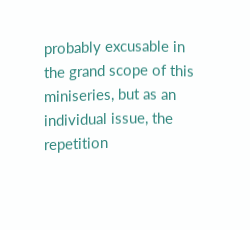probably excusable in the grand scope of this miniseries, but as an individual issue, the repetition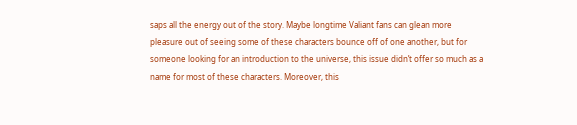saps all the energy out of the story. Maybe longtime Valiant fans can glean more pleasure out of seeing some of these characters bounce off of one another, but for someone looking for an introduction to the universe, this issue didn’t offer so much as a name for most of these characters. Moreover, this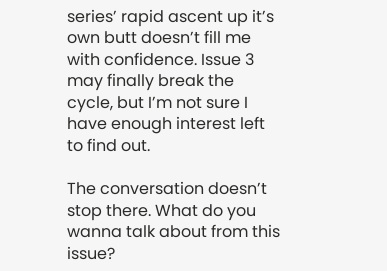series’ rapid ascent up it’s own butt doesn’t fill me with confidence. Issue 3 may finally break the cycle, but I’m not sure I have enough interest left to find out.

The conversation doesn’t stop there. What do you wanna talk about from this issue?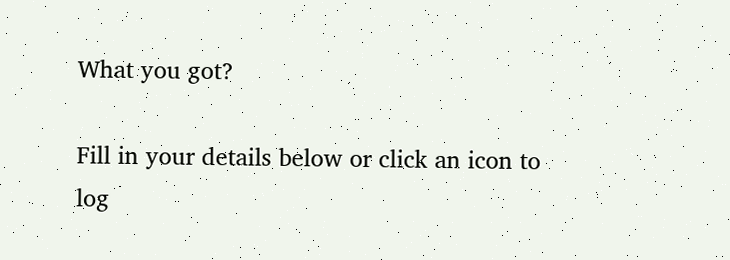What you got?

Fill in your details below or click an icon to log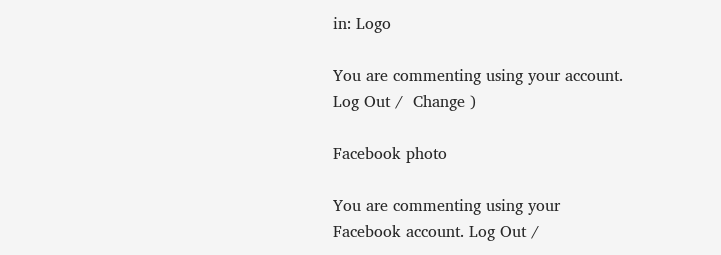in: Logo

You are commenting using your account. Log Out /  Change )

Facebook photo

You are commenting using your Facebook account. Log Out /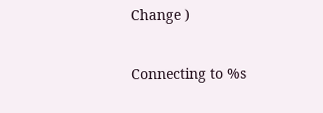Change )

Connecting to %s